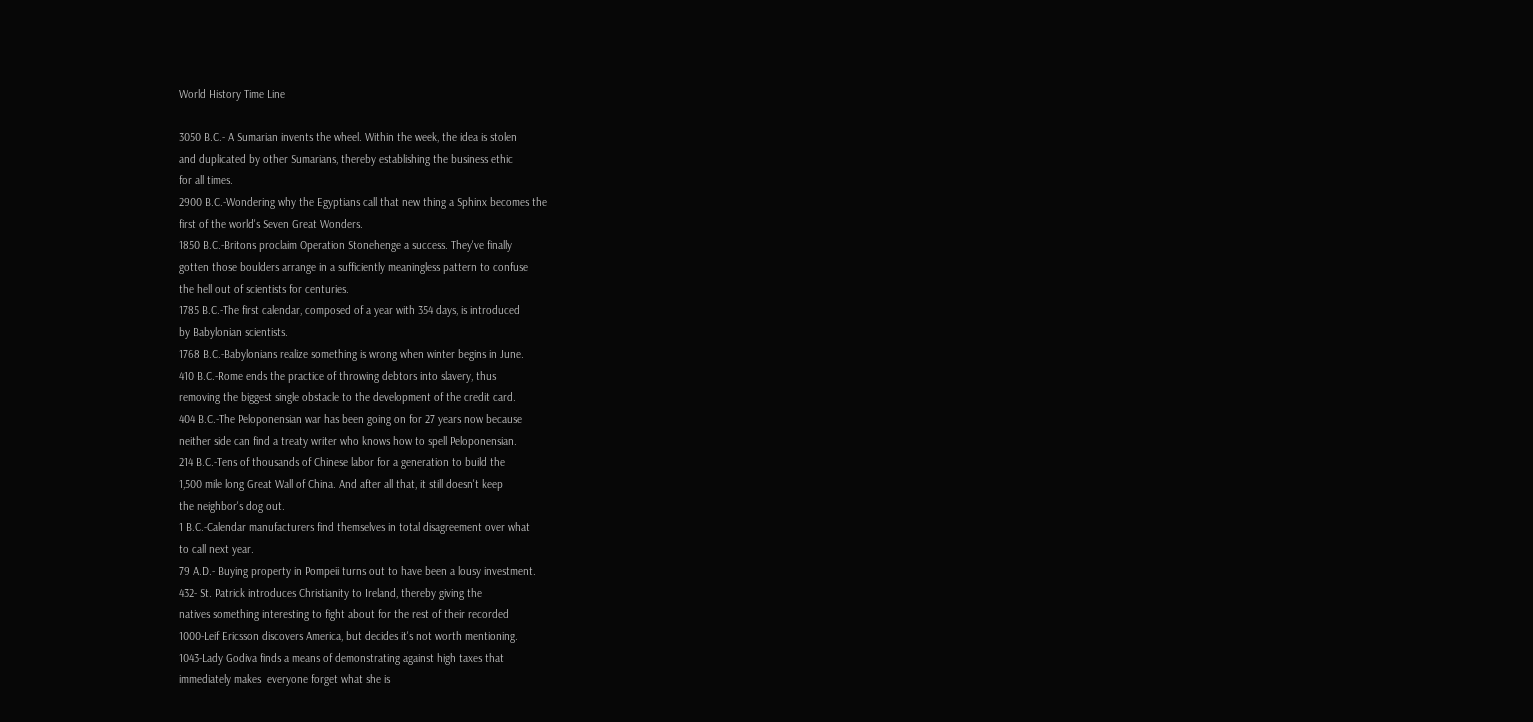World History Time Line

3050 B.C.- A Sumarian invents the wheel. Within the week, the idea is stolen
and duplicated by other Sumarians, thereby establishing the business ethic
for all times.
2900 B.C.-Wondering why the Egyptians call that new thing a Sphinx becomes the
first of the world's Seven Great Wonders.
1850 B.C.-Britons proclaim Operation Stonehenge a success. They've finally
gotten those boulders arrange in a sufficiently meaningless pattern to confuse
the hell out of scientists for centuries.
1785 B.C.-The first calendar, composed of a year with 354 days, is introduced
by Babylonian scientists.
1768 B.C.-Babylonians realize something is wrong when winter begins in June.
410 B.C.-Rome ends the practice of throwing debtors into slavery, thus
removing the biggest single obstacle to the development of the credit card.
404 B.C.-The Peloponensian war has been going on for 27 years now because
neither side can find a treaty writer who knows how to spell Peloponensian.
214 B.C.-Tens of thousands of Chinese labor for a generation to build the
1,500 mile long Great Wall of China. And after all that, it still doesn't keep
the neighbor's dog out.
1 B.C.-Calendar manufacturers find themselves in total disagreement over what
to call next year.
79 A.D.- Buying property in Pompeii turns out to have been a lousy investment.
432- St. Patrick introduces Christianity to Ireland, thereby giving the
natives something interesting to fight about for the rest of their recorded
1000-Leif Ericsson discovers America, but decides it's not worth mentioning.
1043-Lady Godiva finds a means of demonstrating against high taxes that
immediately makes  everyone forget what she is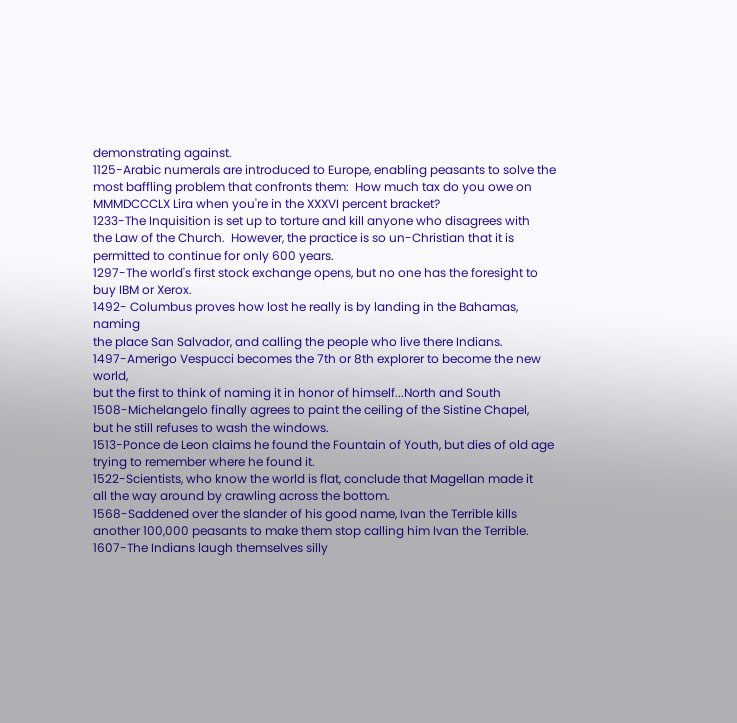demonstrating against.
1125-Arabic numerals are introduced to Europe, enabling peasants to solve the
most baffling problem that confronts them:  How much tax do you owe on
MMMDCCCLX Lira when you're in the XXXVI percent bracket?
1233-The Inquisition is set up to torture and kill anyone who disagrees with
the Law of the Church.  However, the practice is so un-Christian that it is
permitted to continue for only 600 years.
1297-The world's first stock exchange opens, but no one has the foresight to
buy IBM or Xerox.
1492- Columbus proves how lost he really is by landing in the Bahamas, naming
the place San Salvador, and calling the people who live there Indians.
1497-Amerigo Vespucci becomes the 7th or 8th explorer to become the new world,
but the first to think of naming it in honor of himself...North and South
1508-Michelangelo finally agrees to paint the ceiling of the Sistine Chapel,
but he still refuses to wash the windows.
1513-Ponce de Leon claims he found the Fountain of Youth, but dies of old age
trying to remember where he found it.
1522-Scientists, who know the world is flat, conclude that Magellan made it
all the way around by crawling across the bottom.
1568-Saddened over the slander of his good name, Ivan the Terrible kills
another 100,000 peasants to make them stop calling him Ivan the Terrible.
1607-The Indians laugh themselves silly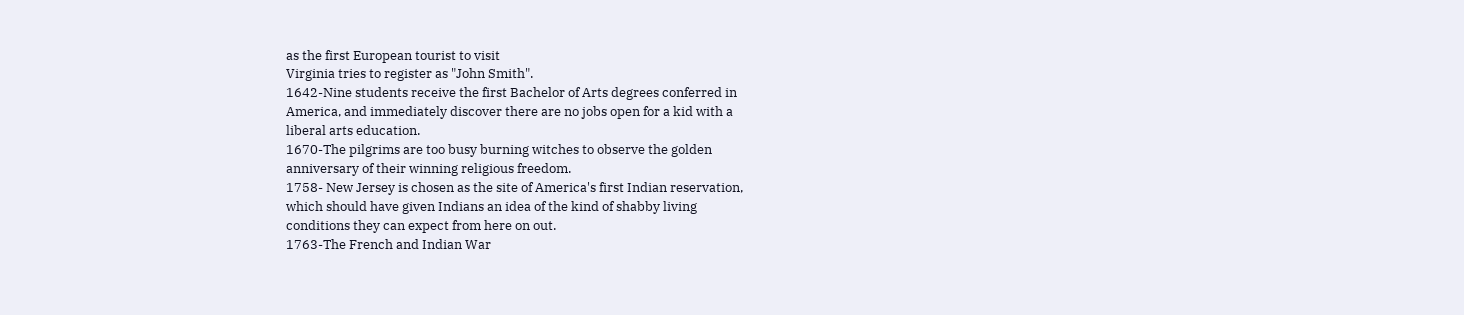as the first European tourist to visit
Virginia tries to register as "John Smith".
1642-Nine students receive the first Bachelor of Arts degrees conferred in
America, and immediately discover there are no jobs open for a kid with a
liberal arts education.
1670-The pilgrims are too busy burning witches to observe the golden
anniversary of their winning religious freedom.
1758- New Jersey is chosen as the site of America's first Indian reservation,
which should have given Indians an idea of the kind of shabby living
conditions they can expect from here on out.
1763-The French and Indian War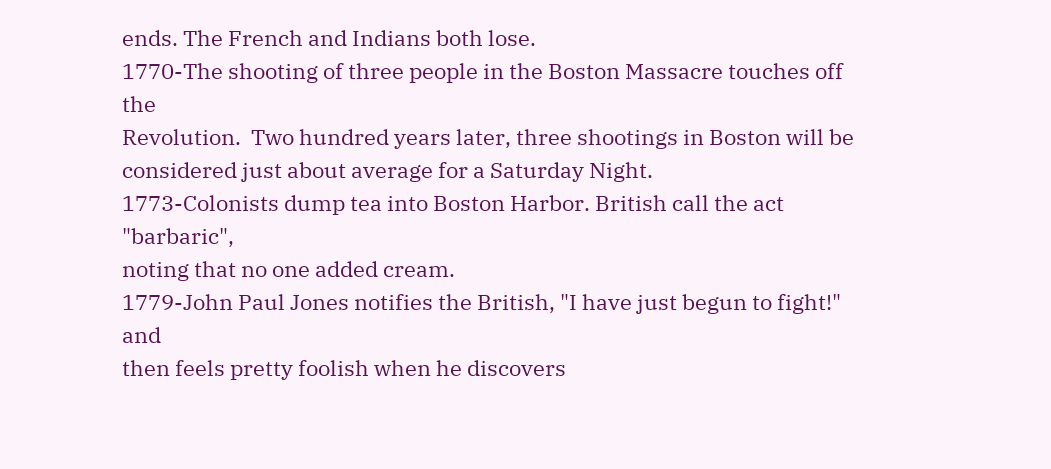ends. The French and Indians both lose.
1770-The shooting of three people in the Boston Massacre touches off the
Revolution.  Two hundred years later, three shootings in Boston will be
considered just about average for a Saturday Night.
1773-Colonists dump tea into Boston Harbor. British call the act "barbaric",
noting that no one added cream.
1779-John Paul Jones notifies the British, "I have just begun to fight!" and
then feels pretty foolish when he discovers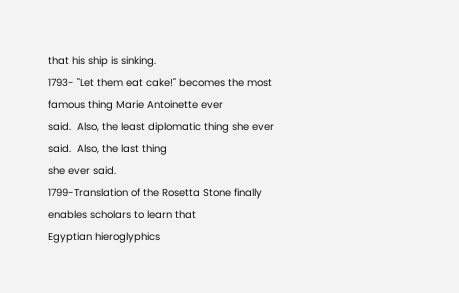that his ship is sinking.
1793- "Let them eat cake!" becomes the most famous thing Marie Antoinette ever
said.  Also, the least diplomatic thing she ever said.  Also, the last thing
she ever said.
1799-Translation of the Rosetta Stone finally enables scholars to learn that
Egyptian hieroglyphics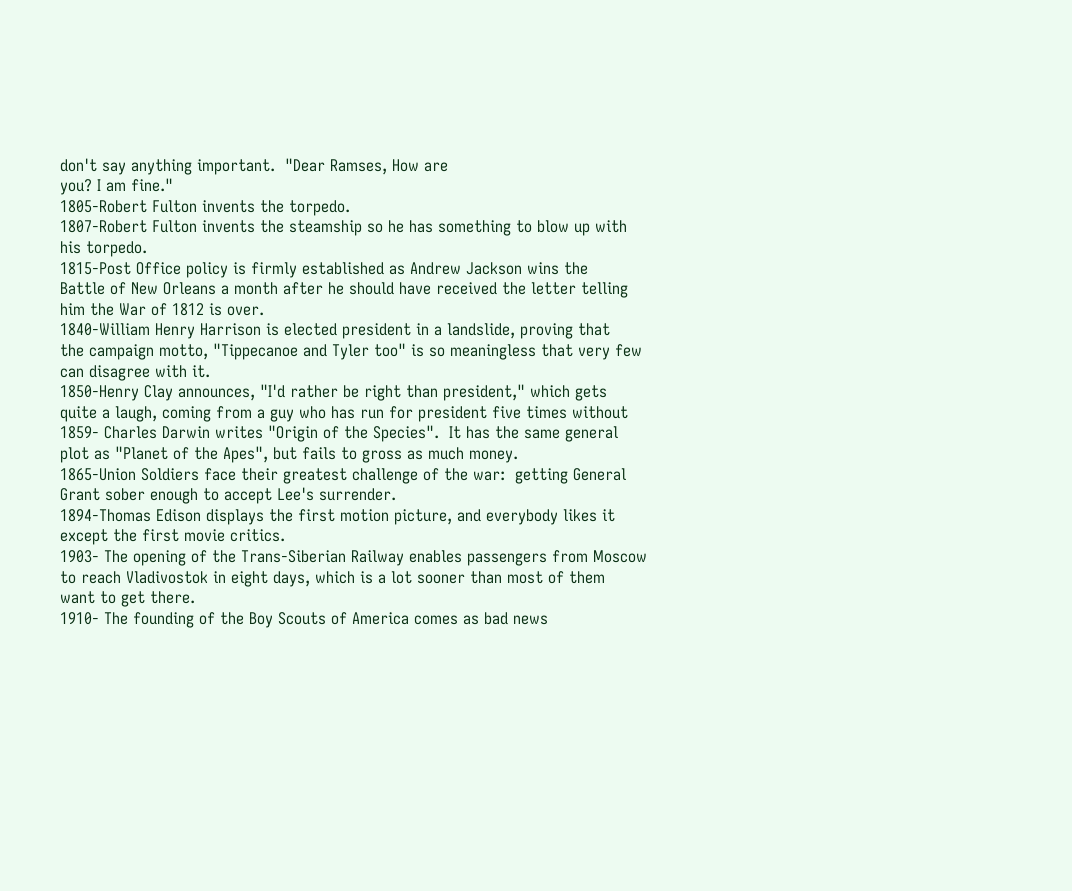don't say anything important.  "Dear Ramses, How are
you? I am fine."
1805-Robert Fulton invents the torpedo.
1807-Robert Fulton invents the steamship so he has something to blow up with
his torpedo.
1815-Post Office policy is firmly established as Andrew Jackson wins the
Battle of New Orleans a month after he should have received the letter telling
him the War of 1812 is over.
1840-William Henry Harrison is elected president in a landslide, proving that
the campaign motto, "Tippecanoe and Tyler too" is so meaningless that very few
can disagree with it.
1850-Henry Clay announces, "I'd rather be right than president," which gets
quite a laugh, coming from a guy who has run for president five times without
1859- Charles Darwin writes "Origin of the Species".  It has the same general
plot as "Planet of the Apes", but fails to gross as much money.
1865-Union Soldiers face their greatest challenge of the war:  getting General
Grant sober enough to accept Lee's surrender.
1894-Thomas Edison displays the first motion picture, and everybody likes it
except the first movie critics.
1903- The opening of the Trans-Siberian Railway enables passengers from Moscow
to reach Vladivostok in eight days, which is a lot sooner than most of them
want to get there.
1910- The founding of the Boy Scouts of America comes as bad news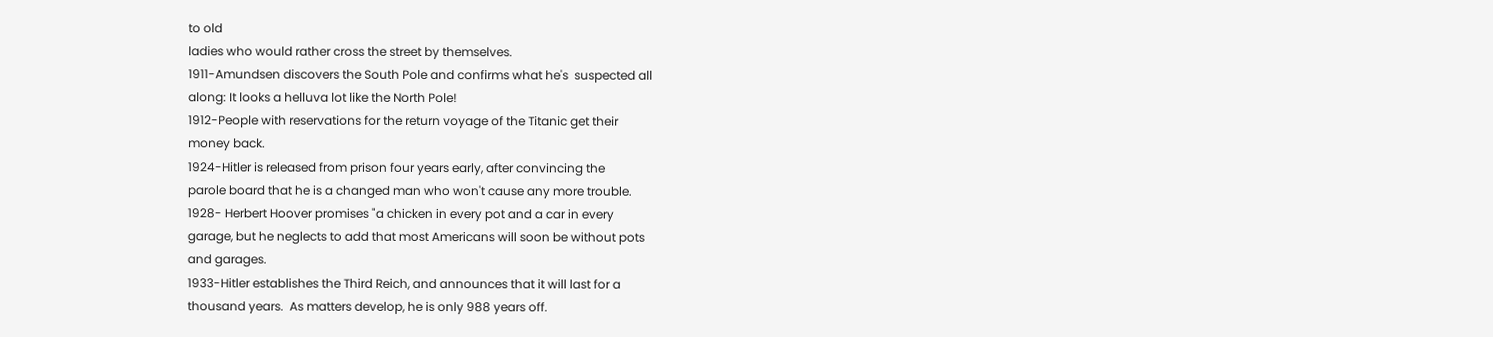to old
ladies who would rather cross the street by themselves.
1911-Amundsen discovers the South Pole and confirms what he's  suspected all
along: It looks a helluva lot like the North Pole!
1912-People with reservations for the return voyage of the Titanic get their
money back.
1924-Hitler is released from prison four years early, after convincing the
parole board that he is a changed man who won't cause any more trouble.
1928- Herbert Hoover promises "a chicken in every pot and a car in every
garage, but he neglects to add that most Americans will soon be without pots
and garages.
1933-Hitler establishes the Third Reich, and announces that it will last for a
thousand years.  As matters develop, he is only 988 years off.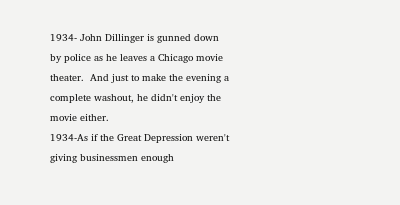1934- John Dillinger is gunned down by police as he leaves a Chicago movie
theater.  And just to make the evening a complete washout, he didn't enjoy the
movie either.
1934-As if the Great Depression weren't giving businessmen enough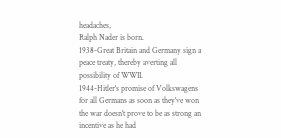headaches,
Ralph Nader is born.
1938-Great Britain and Germany sign a peace treaty, thereby averting all
possibility of WWII.
1944-Hitler's promise of Volkswagens for all Germans as soon as they've won
the war doesn't prove to be as strong an incentive as he had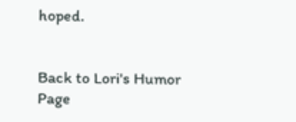hoped.


Back to Lori's Humor Page